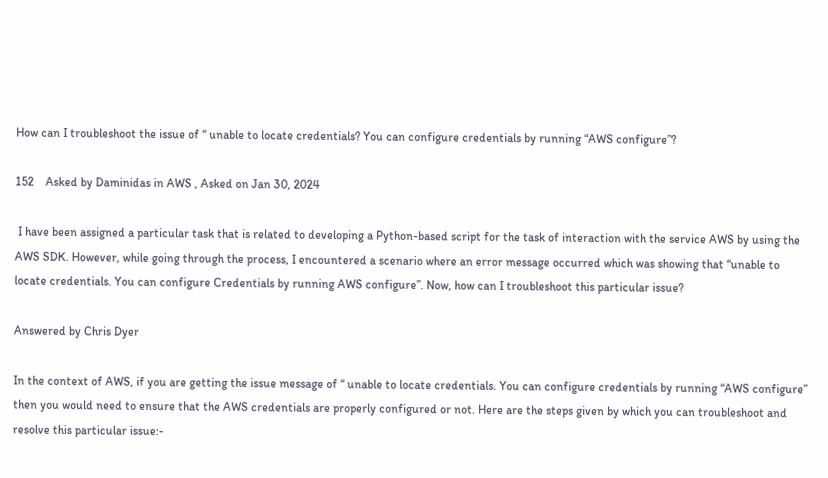How can I troubleshoot the issue of “ unable to locate credentials? You can configure credentials by running “AWS configure”?

152    Asked by Daminidas in AWS , Asked on Jan 30, 2024

 I have been assigned a particular task that is related to developing a Python-based script for the task of interaction with the service AWS by using the AWS SDK. However, while going through the process, I encountered a scenario where an error message occurred which was showing that “unable to locate credentials. You can configure Credentials by running AWS configure”. Now, how can I troubleshoot this particular issue?

Answered by Chris Dyer

In the context of AWS, if you are getting the issue message of “ unable to locate credentials. You can configure credentials by running “AWS configure” then you would need to ensure that the AWS credentials are properly configured or not. Here are the steps given by which you can troubleshoot and resolve this particular issue:-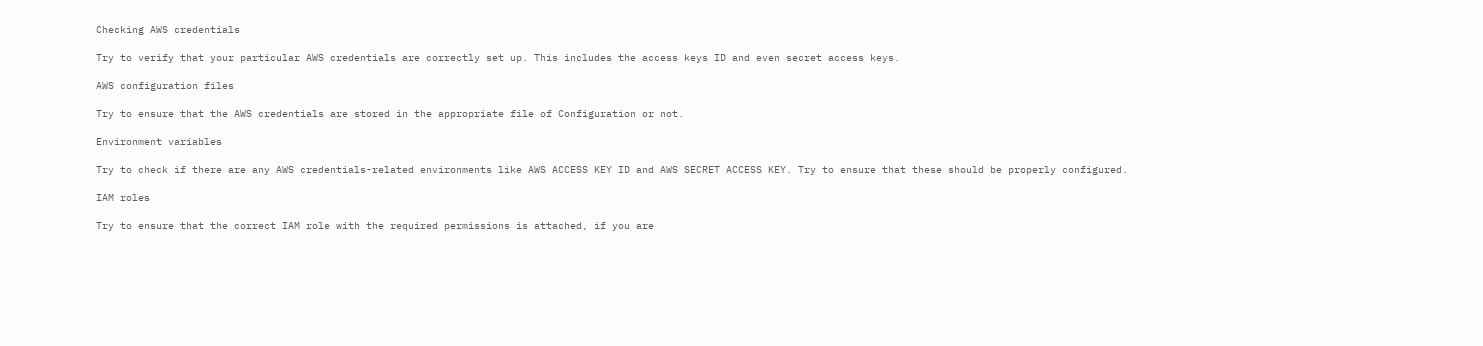Checking AWS credentials

Try to verify that your particular AWS credentials are correctly set up. This includes the access keys ID and even secret access keys.

AWS configuration files

Try to ensure that the AWS credentials are stored in the appropriate file of Configuration or not.

Environment variables

Try to check if there are any AWS credentials-related environments like AWS ACCESS KEY ID and AWS SECRET ACCESS KEY. Try to ensure that these should be properly configured.

IAM roles

Try to ensure that the correct IAM role with the required permissions is attached, if you are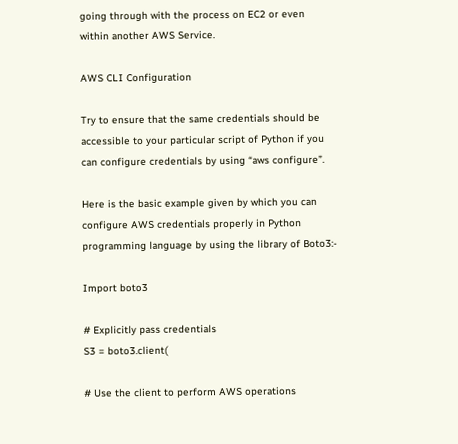going through with the process on EC2 or even within another AWS Service.

AWS CLI Configuration

Try to ensure that the same credentials should be accessible to your particular script of Python if you can configure credentials by using “aws configure”.

Here is the basic example given by which you can configure AWS credentials properly in Python programming language by using the library of Boto3:-

Import boto3

# Explicitly pass credentials
S3 = boto3.client(

# Use the client to perform AWS operations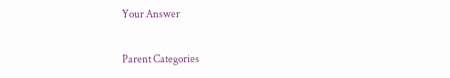Your Answer


Parent Categories